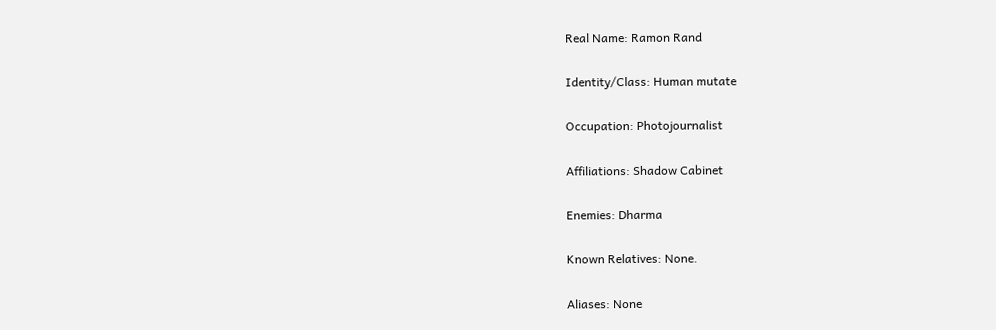Real Name: Ramon Rand

Identity/Class: Human mutate

Occupation: Photojournalist

Affiliations: Shadow Cabinet

Enemies: Dharma

Known Relatives: None.

Aliases: None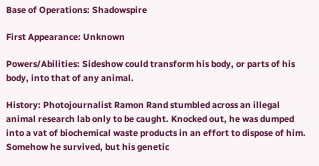Base of Operations: Shadowspire

First Appearance: Unknown

Powers/Abilities: Sideshow could transform his body, or parts of his body, into that of any animal.

History: Photojournalist Ramon Rand stumbled across an illegal animal research lab only to be caught. Knocked out, he was dumped into a vat of biochemical waste products in an effort to dispose of him. Somehow he survived, but his genetic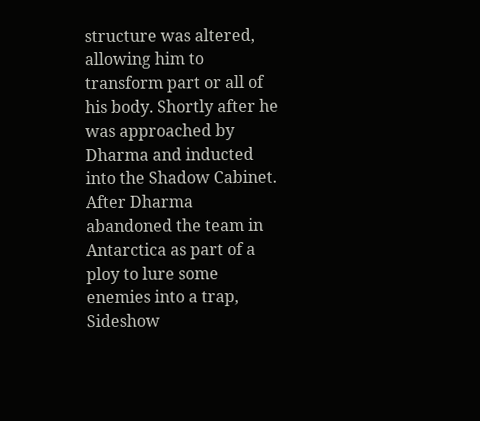structure was altered, allowing him to transform part or all of his body. Shortly after he was approached by Dharma and inducted into the Shadow Cabinet. After Dharma abandoned the team in Antarctica as part of a ploy to lure some enemies into a trap, Sideshow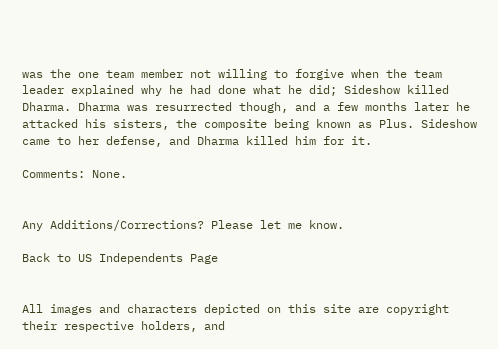was the one team member not willing to forgive when the team leader explained why he had done what he did; Sideshow killed Dharma. Dharma was resurrected though, and a few months later he attacked his sisters, the composite being known as Plus. Sideshow came to her defense, and Dharma killed him for it.

Comments: None.


Any Additions/Corrections? Please let me know.

Back to US Independents Page


All images and characters depicted on this site are copyright their respective holders, and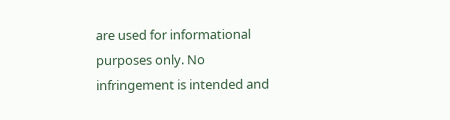are used for informational purposes only. No infringement is intended and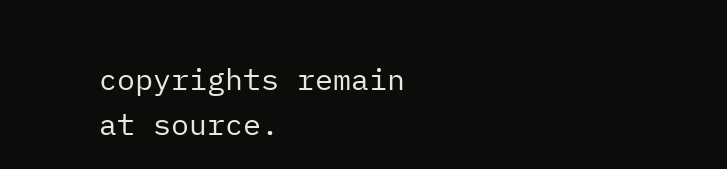copyrights remain at source.